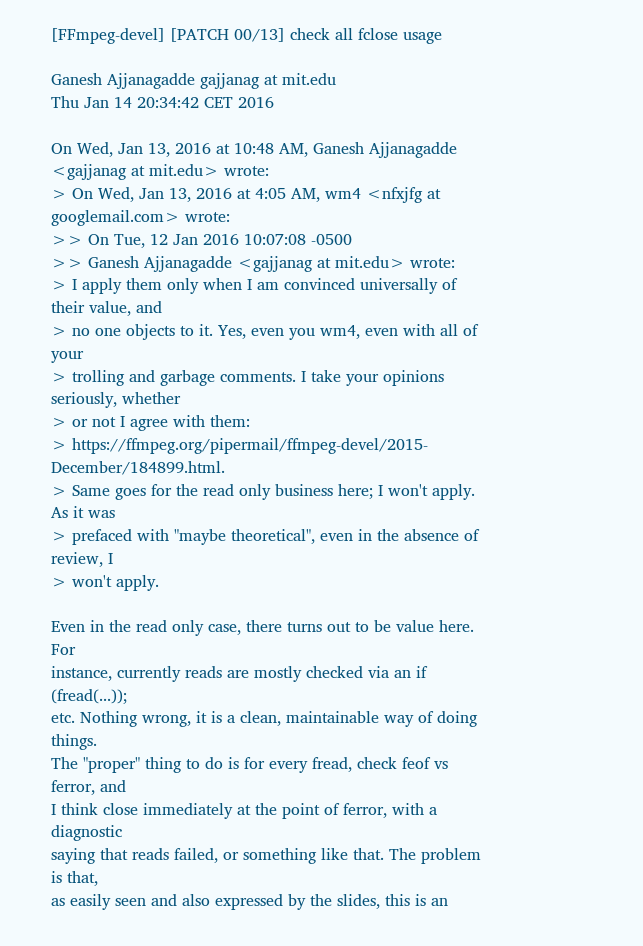[FFmpeg-devel] [PATCH 00/13] check all fclose usage

Ganesh Ajjanagadde gajjanag at mit.edu
Thu Jan 14 20:34:42 CET 2016

On Wed, Jan 13, 2016 at 10:48 AM, Ganesh Ajjanagadde <gajjanag at mit.edu> wrote:
> On Wed, Jan 13, 2016 at 4:05 AM, wm4 <nfxjfg at googlemail.com> wrote:
>> On Tue, 12 Jan 2016 10:07:08 -0500
>> Ganesh Ajjanagadde <gajjanag at mit.edu> wrote:
> I apply them only when I am convinced universally of their value, and
> no one objects to it. Yes, even you wm4, even with all of your
> trolling and garbage comments. I take your opinions seriously, whether
> or not I agree with them:
> https://ffmpeg.org/pipermail/ffmpeg-devel/2015-December/184899.html.
> Same goes for the read only business here; I won't apply. As it was
> prefaced with "maybe theoretical", even in the absence of review, I
> won't apply.

Even in the read only case, there turns out to be value here. For
instance, currently reads are mostly checked via an if (fread(...));
etc. Nothing wrong, it is a clean, maintainable way of doing things.
The "proper" thing to do is for every fread, check feof vs ferror, and
I think close immediately at the point of ferror, with a diagnostic
saying that reads failed, or something like that. The problem is that,
as easily seen and also expressed by the slides, this is an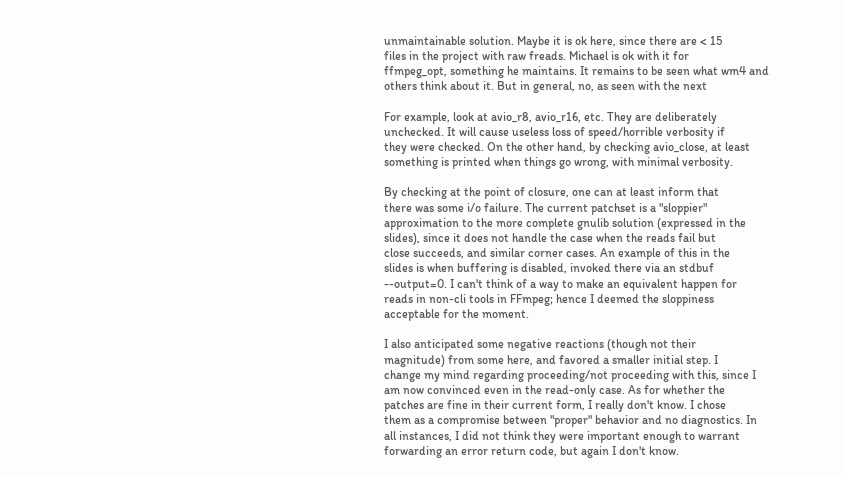unmaintainable solution. Maybe it is ok here, since there are < 15
files in the project with raw freads. Michael is ok with it for
ffmpeg_opt, something he maintains. It remains to be seen what wm4 and
others think about it. But in general, no, as seen with the next

For example, look at avio_r8, avio_r16, etc. They are deliberately
unchecked. It will cause useless loss of speed/horrible verbosity if
they were checked. On the other hand, by checking avio_close, at least
something is printed when things go wrong, with minimal verbosity.

By checking at the point of closure, one can at least inform that
there was some i/o failure. The current patchset is a "sloppier"
approximation to the more complete gnulib solution (expressed in the
slides), since it does not handle the case when the reads fail but
close succeeds, and similar corner cases. An example of this in the
slides is when buffering is disabled, invoked there via an stdbuf
--output=0. I can't think of a way to make an equivalent happen for
reads in non-cli tools in FFmpeg; hence I deemed the sloppiness
acceptable for the moment.

I also anticipated some negative reactions (though not their
magnitude) from some here, and favored a smaller initial step. I
change my mind regarding proceeding/not proceeding with this, since I
am now convinced even in the read-only case. As for whether the
patches are fine in their current form, I really don't know. I chose
them as a compromise between "proper" behavior and no diagnostics. In
all instances, I did not think they were important enough to warrant
forwarding an error return code, but again I don't know.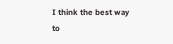I think the best way to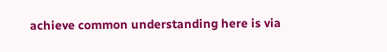achieve common understanding here is via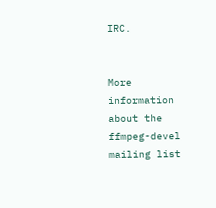IRC.


More information about the ffmpeg-devel mailing list